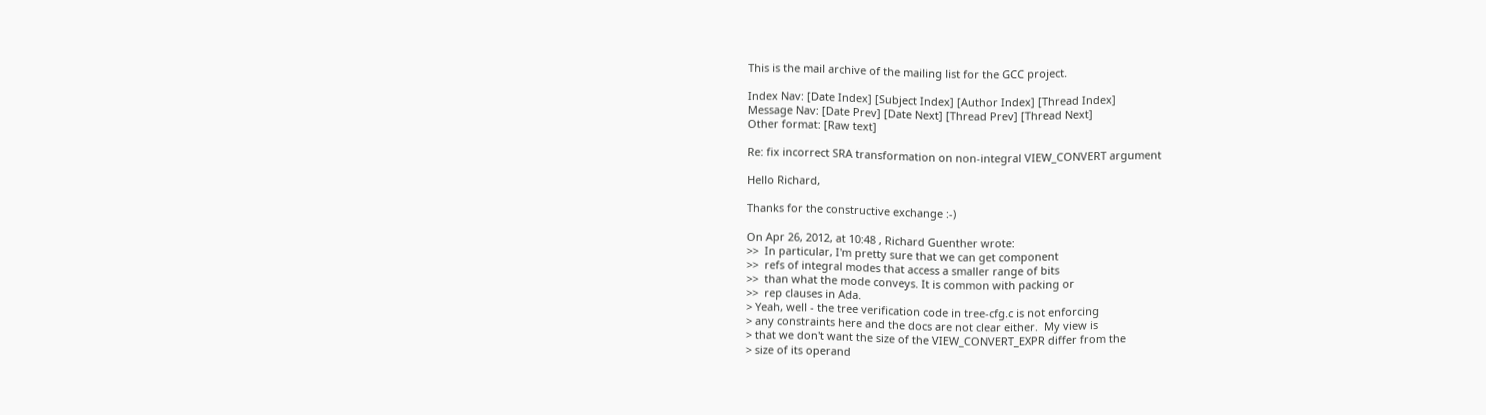This is the mail archive of the mailing list for the GCC project.

Index Nav: [Date Index] [Subject Index] [Author Index] [Thread Index]
Message Nav: [Date Prev] [Date Next] [Thread Prev] [Thread Next]
Other format: [Raw text]

Re: fix incorrect SRA transformation on non-integral VIEW_CONVERT argument

Hello Richard,

Thanks for the constructive exchange :-)

On Apr 26, 2012, at 10:48 , Richard Guenther wrote:
>>  In particular, I'm pretty sure that we can get component
>>  refs of integral modes that access a smaller range of bits
>>  than what the mode conveys. It is common with packing or
>>  rep clauses in Ada.
> Yeah, well - the tree verification code in tree-cfg.c is not enforcing
> any constraints here and the docs are not clear either.  My view is
> that we don't want the size of the VIEW_CONVERT_EXPR differ from the
> size of its operand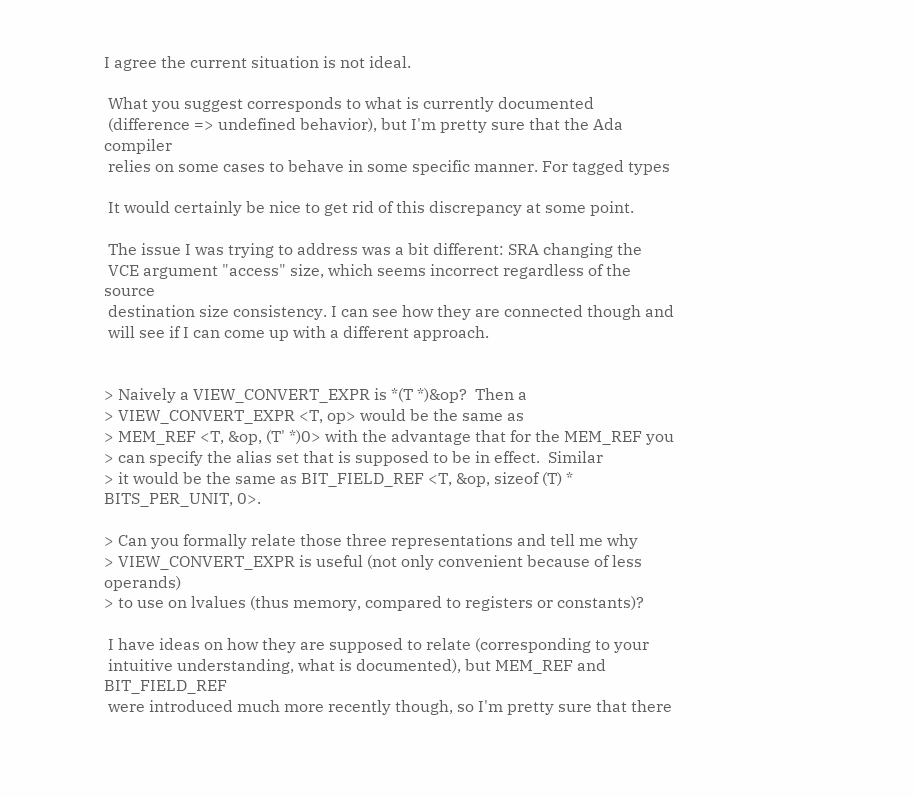I agree the current situation is not ideal.

 What you suggest corresponds to what is currently documented
 (difference => undefined behavior), but I'm pretty sure that the Ada compiler
 relies on some cases to behave in some specific manner. For tagged types

 It would certainly be nice to get rid of this discrepancy at some point.

 The issue I was trying to address was a bit different: SRA changing the
 VCE argument "access" size, which seems incorrect regardless of the source
 destination size consistency. I can see how they are connected though and
 will see if I can come up with a different approach.


> Naively a VIEW_CONVERT_EXPR is *(T *)&op?  Then a
> VIEW_CONVERT_EXPR <T, op> would be the same as
> MEM_REF <T, &op, (T' *)0> with the advantage that for the MEM_REF you
> can specify the alias set that is supposed to be in effect.  Similar
> it would be the same as BIT_FIELD_REF <T, &op, sizeof (T) * BITS_PER_UNIT, 0>.

> Can you formally relate those three representations and tell me why
> VIEW_CONVERT_EXPR is useful (not only convenient because of less operands)
> to use on lvalues (thus memory, compared to registers or constants)?

 I have ideas on how they are supposed to relate (corresponding to your
 intuitive understanding, what is documented), but MEM_REF and BIT_FIELD_REF
 were introduced much more recently though, so I'm pretty sure that there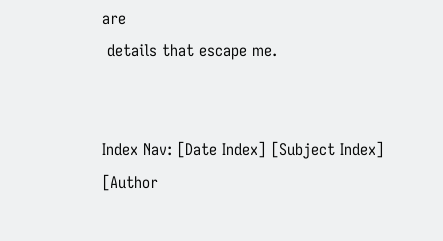are
 details that escape me.


Index Nav: [Date Index] [Subject Index] [Author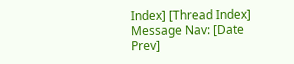Index] [Thread Index]
Message Nav: [Date Prev]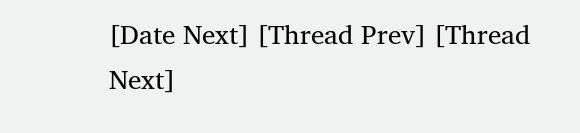[Date Next] [Thread Prev] [Thread Next]